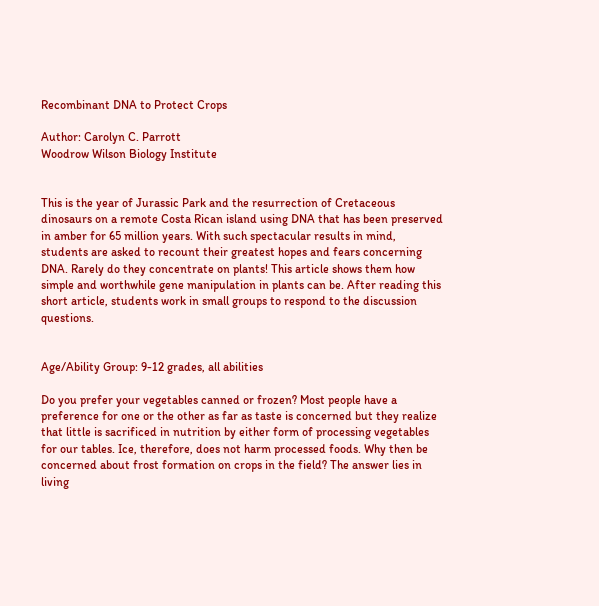Recombinant DNA to Protect Crops

Author: Carolyn C. Parrott
Woodrow Wilson Biology Institute


This is the year of Jurassic Park and the resurrection of Cretaceous dinosaurs on a remote Costa Rican island using DNA that has been preserved in amber for 65 million years. With such spectacular results in mind, students are asked to recount their greatest hopes and fears concerning DNA. Rarely do they concentrate on plants! This article shows them how simple and worthwhile gene manipulation in plants can be. After reading this short article, students work in small groups to respond to the discussion questions.


Age/Ability Group: 9-12 grades, all abilities

Do you prefer your vegetables canned or frozen? Most people have a preference for one or the other as far as taste is concerned but they realize that little is sacrificed in nutrition by either form of processing vegetables for our tables. Ice, therefore, does not harm processed foods. Why then be concerned about frost formation on crops in the field? The answer lies in living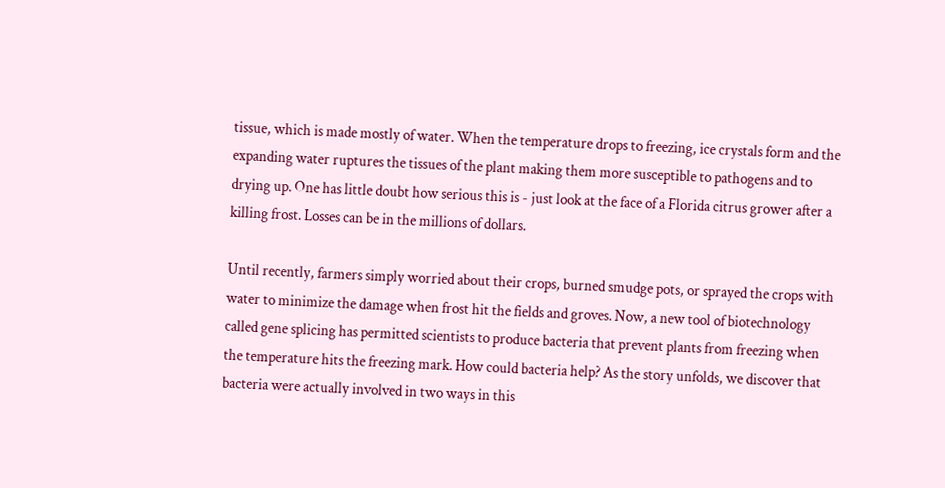tissue, which is made mostly of water. When the temperature drops to freezing, ice crystals form and the expanding water ruptures the tissues of the plant making them more susceptible to pathogens and to drying up. One has little doubt how serious this is - just look at the face of a Florida citrus grower after a killing frost. Losses can be in the millions of dollars.

Until recently, farmers simply worried about their crops, burned smudge pots, or sprayed the crops with water to minimize the damage when frost hit the fields and groves. Now, a new tool of biotechnology called gene splicing has permitted scientists to produce bacteria that prevent plants from freezing when the temperature hits the freezing mark. How could bacteria help? As the story unfolds, we discover that bacteria were actually involved in two ways in this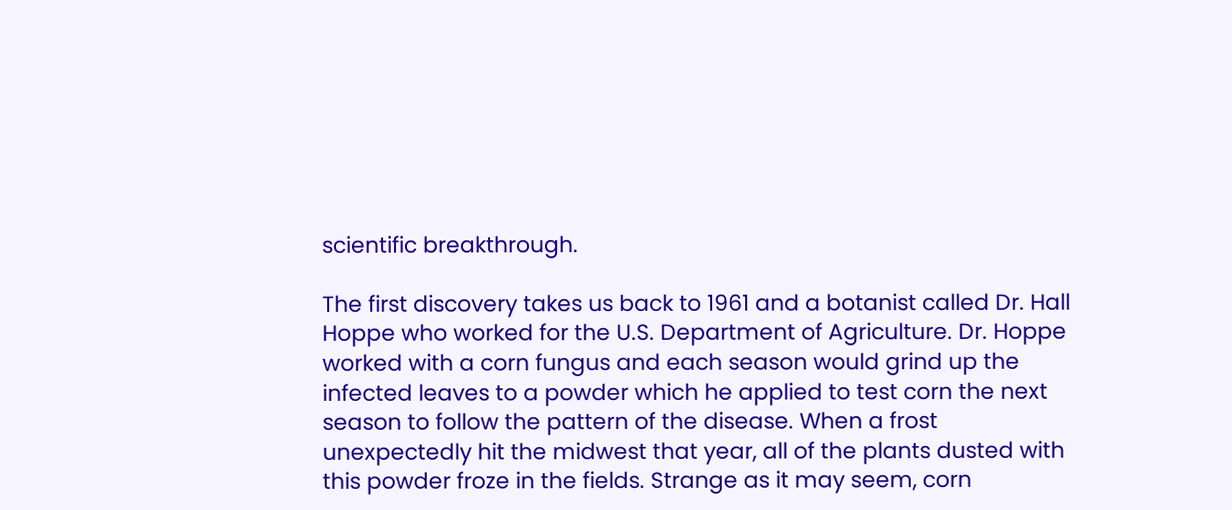scientific breakthrough.

The first discovery takes us back to 1961 and a botanist called Dr. Hall Hoppe who worked for the U.S. Department of Agriculture. Dr. Hoppe worked with a corn fungus and each season would grind up the infected leaves to a powder which he applied to test corn the next season to follow the pattern of the disease. When a frost unexpectedly hit the midwest that year, all of the plants dusted with this powder froze in the fields. Strange as it may seem, corn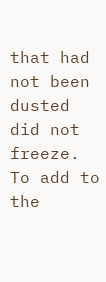that had not been dusted did not freeze. To add to the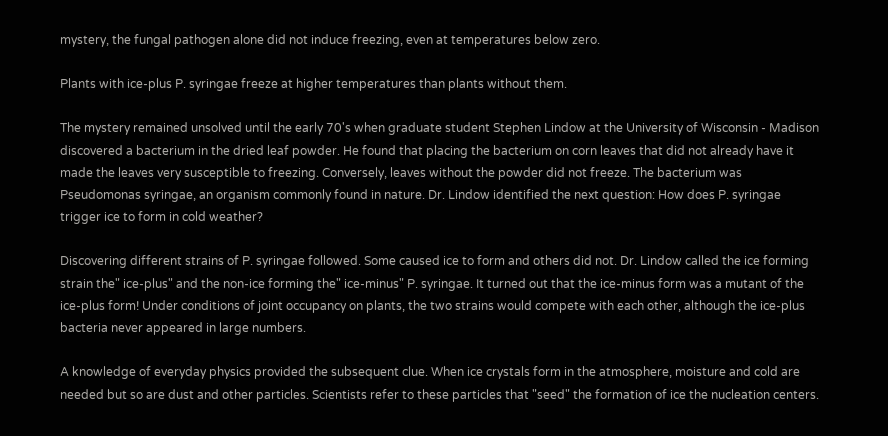mystery, the fungal pathogen alone did not induce freezing, even at temperatures below zero.

Plants with ice-plus P. syringae freeze at higher temperatures than plants without them.

The mystery remained unsolved until the early 70's when graduate student Stephen Lindow at the University of Wisconsin - Madison discovered a bacterium in the dried leaf powder. He found that placing the bacterium on corn leaves that did not already have it made the leaves very susceptible to freezing. Conversely, leaves without the powder did not freeze. The bacterium was Pseudomonas syringae, an organism commonly found in nature. Dr. Lindow identified the next question: How does P. syringae trigger ice to form in cold weather?

Discovering different strains of P. syringae followed. Some caused ice to form and others did not. Dr. Lindow called the ice forming strain the" ice-plus" and the non-ice forming the" ice-minus" P. syringae. It turned out that the ice-minus form was a mutant of the ice-plus form! Under conditions of joint occupancy on plants, the two strains would compete with each other, although the ice-plus bacteria never appeared in large numbers.

A knowledge of everyday physics provided the subsequent clue. When ice crystals form in the atmosphere, moisture and cold are needed but so are dust and other particles. Scientists refer to these particles that "seed" the formation of ice the nucleation centers.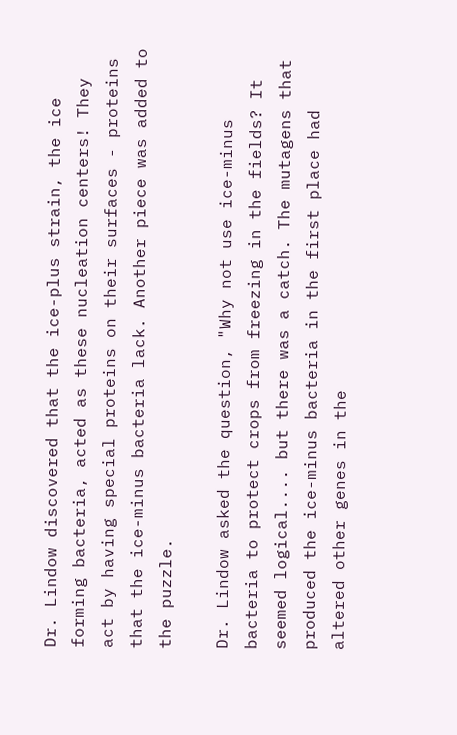Dr. Lindow discovered that the ice-plus strain, the ice forming bacteria, acted as these nucleation centers! They act by having special proteins on their surfaces - proteins that the ice-minus bacteria lack. Another piece was added to the puzzle.

Dr. Lindow asked the question, "Why not use ice-minus bacteria to protect crops from freezing in the fields? It seemed logical.... but there was a catch. The mutagens that produced the ice-minus bacteria in the first place had altered other genes in the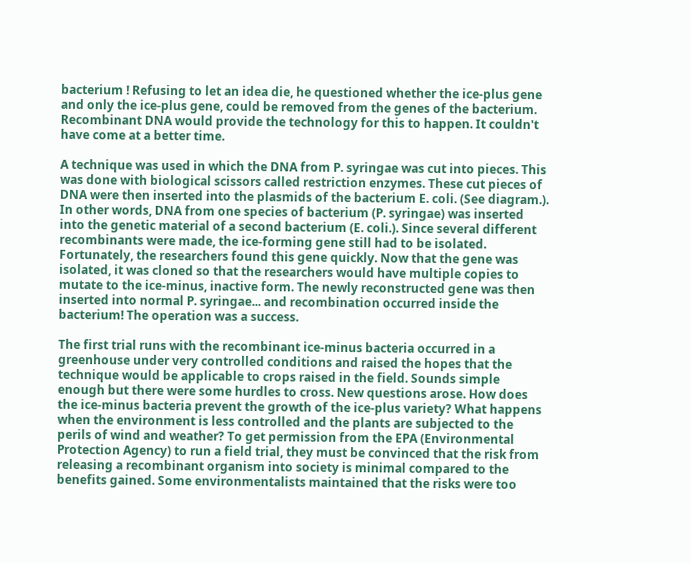bacterium ! Refusing to let an idea die, he questioned whether the ice-plus gene and only the ice-plus gene, could be removed from the genes of the bacterium. Recombinant DNA would provide the technology for this to happen. It couldn't have come at a better time.

A technique was used in which the DNA from P. syringae was cut into pieces. This was done with biological scissors called restriction enzymes. These cut pieces of DNA were then inserted into the plasmids of the bacterium E. coli. (See diagram.). In other words, DNA from one species of bacterium (P. syringae) was inserted into the genetic material of a second bacterium (E. coli.). Since several different recombinants were made, the ice-forming gene still had to be isolated. Fortunately, the researchers found this gene quickly. Now that the gene was isolated, it was cloned so that the researchers would have multiple copies to mutate to the ice-minus, inactive form. The newly reconstructed gene was then inserted into normal P. syringae... and recombination occurred inside the bacterium! The operation was a success.

The first trial runs with the recombinant ice-minus bacteria occurred in a greenhouse under very controlled conditions and raised the hopes that the technique would be applicable to crops raised in the field. Sounds simple enough but there were some hurdles to cross. New questions arose. How does the ice-minus bacteria prevent the growth of the ice-plus variety? What happens when the environment is less controlled and the plants are subjected to the perils of wind and weather? To get permission from the EPA (Environmental Protection Agency) to run a field trial, they must be convinced that the risk from releasing a recombinant organism into society is minimal compared to the benefits gained. Some environmentalists maintained that the risks were too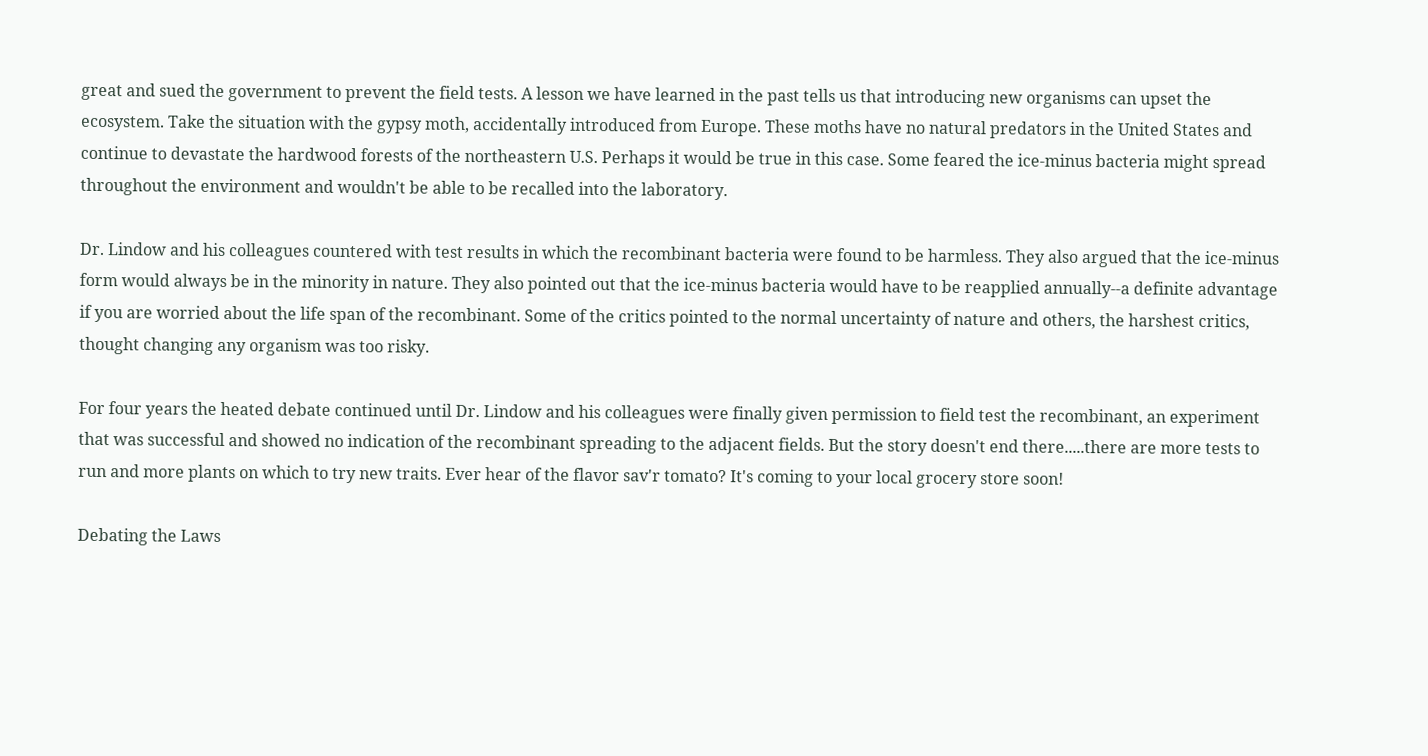great and sued the government to prevent the field tests. A lesson we have learned in the past tells us that introducing new organisms can upset the ecosystem. Take the situation with the gypsy moth, accidentally introduced from Europe. These moths have no natural predators in the United States and continue to devastate the hardwood forests of the northeastern U.S. Perhaps it would be true in this case. Some feared the ice-minus bacteria might spread throughout the environment and wouldn't be able to be recalled into the laboratory.

Dr. Lindow and his colleagues countered with test results in which the recombinant bacteria were found to be harmless. They also argued that the ice-minus form would always be in the minority in nature. They also pointed out that the ice-minus bacteria would have to be reapplied annually--a definite advantage if you are worried about the life span of the recombinant. Some of the critics pointed to the normal uncertainty of nature and others, the harshest critics, thought changing any organism was too risky.

For four years the heated debate continued until Dr. Lindow and his colleagues were finally given permission to field test the recombinant, an experiment that was successful and showed no indication of the recombinant spreading to the adjacent fields. But the story doesn't end there.....there are more tests to run and more plants on which to try new traits. Ever hear of the flavor sav'r tomato? It's coming to your local grocery store soon!

Debating the Laws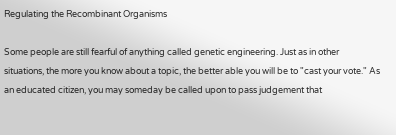Regulating the Recombinant Organisms

Some people are still fearful of anything called genetic engineering. Just as in other situations, the more you know about a topic, the better able you will be to "cast your vote." As an educated citizen, you may someday be called upon to pass judgement that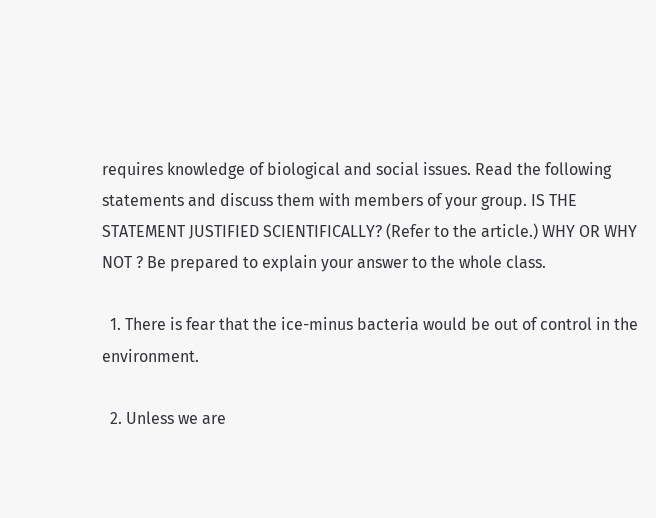requires knowledge of biological and social issues. Read the following statements and discuss them with members of your group. IS THE STATEMENT JUSTIFIED SCIENTIFICALLY? (Refer to the article.) WHY OR WHY NOT ? Be prepared to explain your answer to the whole class.

  1. There is fear that the ice-minus bacteria would be out of control in the environment.

  2. Unless we are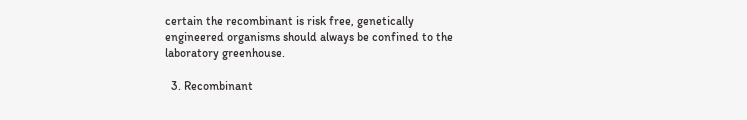certain the recombinant is risk free, genetically engineered organisms should always be confined to the laboratory greenhouse.

  3. Recombinant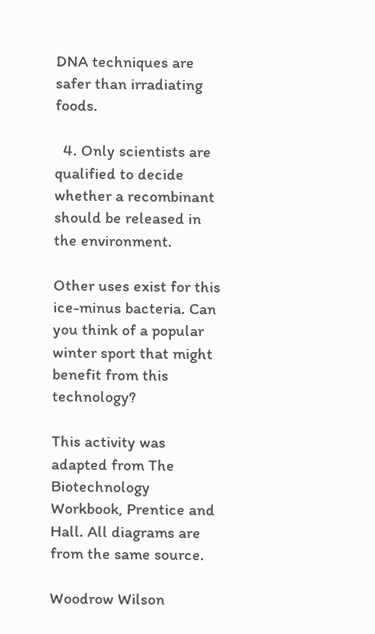DNA techniques are safer than irradiating foods.

  4. Only scientists are qualified to decide whether a recombinant should be released in the environment.

Other uses exist for this ice-minus bacteria. Can you think of a popular winter sport that might benefit from this technology?

This activity was adapted from The Biotechnology Workbook, Prentice and Hall. All diagrams are from the same source.

Woodrow Wilson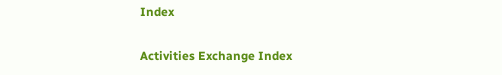Index

Activities Exchange Index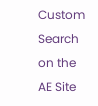Custom Search on the AE Site